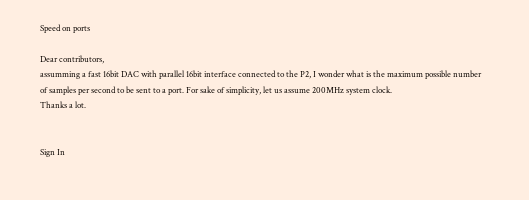Speed on ports

Dear contributors,
assumming a fast 16bit DAC with parallel 16bit interface connected to the P2, I wonder what is the maximum possible number of samples per second to be sent to a port. For sake of simplicity, let us assume 200MHz system clock.
Thanks a lot.


Sign In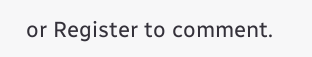or Register to comment.